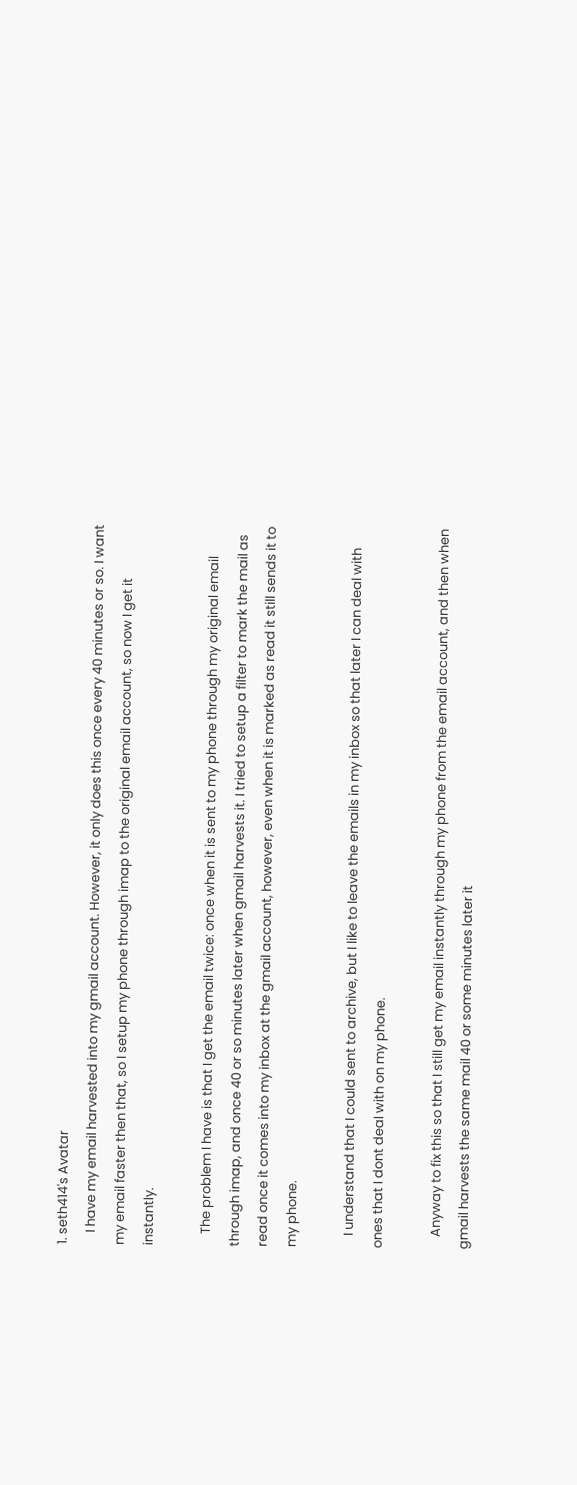1. seth414's Avatar
    I have my email harvested into my gmail account. However, it only does this once every 40 minutes or so. I want my email faster then that, so I setup my phone through imap to the original email account, so now I get it instantly.

    The problem I have is that I get the email twice: once when it is sent to my phone through my original email through imap, and once 40 or so minutes later when gmail harvests it. I tried to setup a filter to mark the mail as read once it comes into my inbox at the gmail account, however, even when it is marked as read it still sends it to my phone.

    I understand that I could sent to archive, but I like to leave the emails in my inbox so that later I can deal with ones that I dont deal with on my phone.

    Anyway to fix this so that I still get my email instantly through my phone from the email account, and then when gmail harvests the same mail 40 or some minutes later it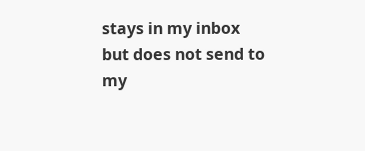stays in my inbox but does not send to my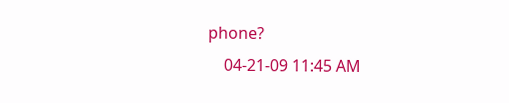phone?
    04-21-09 11:45 AM